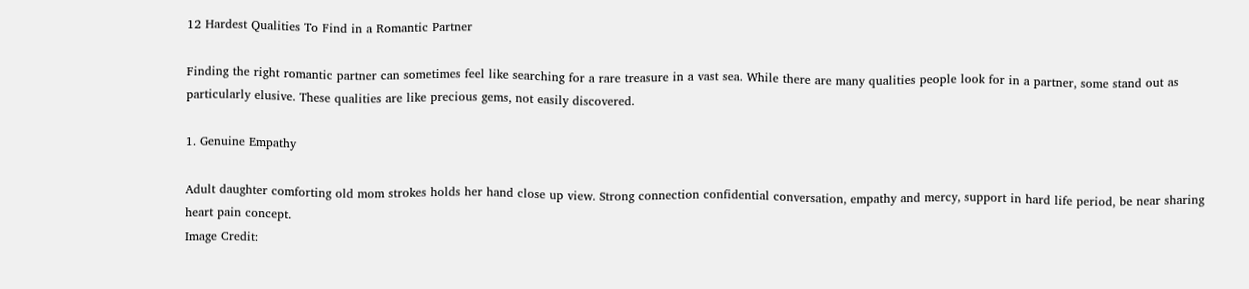12 Hardest Qualities To Find in a Romantic Partner

Finding the right romantic partner can sometimes feel like searching for a rare treasure in a vast sea. While there are many qualities people look for in a partner, some stand out as particularly elusive. These qualities are like precious gems, not easily discovered.

1. Genuine Empathy

Adult daughter comforting old mom strokes holds her hand close up view. Strong connection confidential conversation, empathy and mercy, support in hard life period, be near sharing heart pain concept.
Image Credit: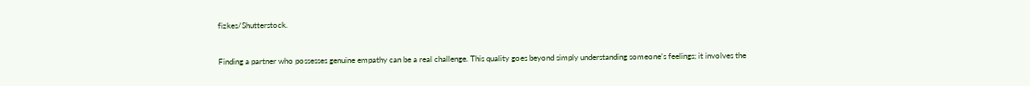fizkes/Shutterstock.

Finding a partner who possesses genuine empathy can be a real challenge. This quality goes beyond simply understanding someone’s feelings; it involves the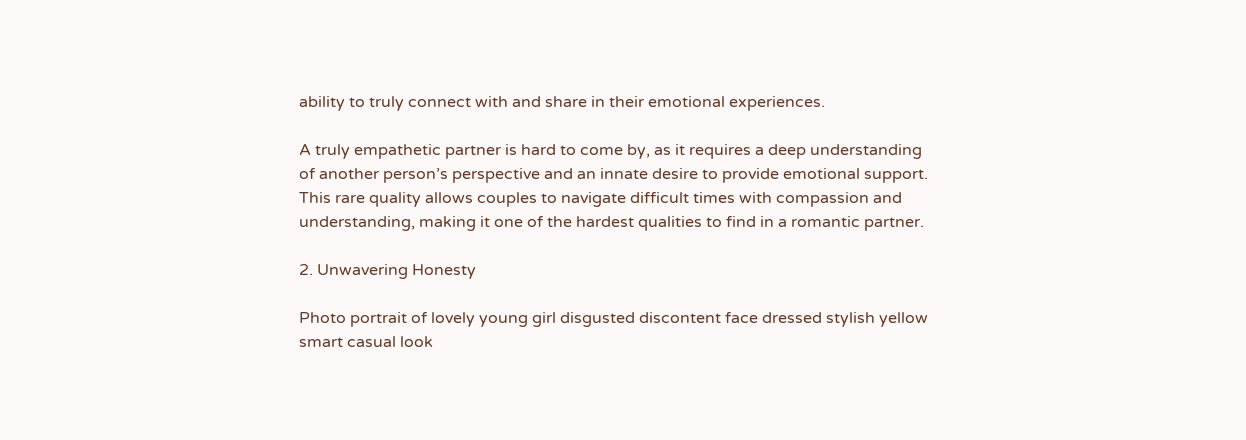ability to truly connect with and share in their emotional experiences.

A truly empathetic partner is hard to come by, as it requires a deep understanding of another person’s perspective and an innate desire to provide emotional support. This rare quality allows couples to navigate difficult times with compassion and understanding, making it one of the hardest qualities to find in a romantic partner.

2. Unwavering Honesty

Photo portrait of lovely young girl disgusted discontent face dressed stylish yellow smart casual look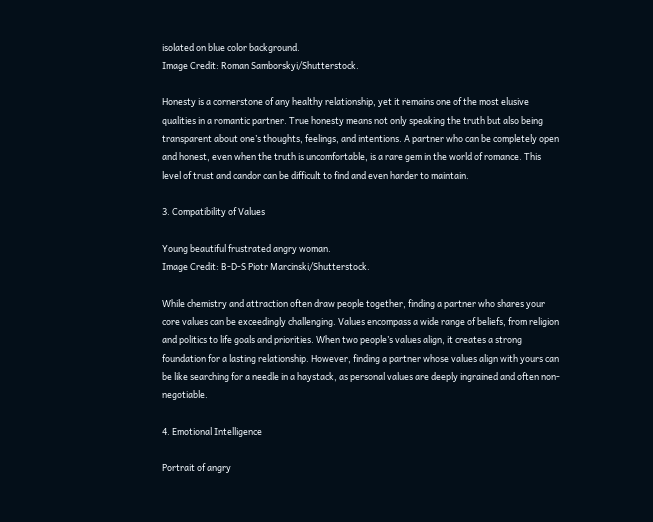isolated on blue color background.
Image Credit: Roman Samborskyi/Shutterstock.

Honesty is a cornerstone of any healthy relationship, yet it remains one of the most elusive qualities in a romantic partner. True honesty means not only speaking the truth but also being transparent about one’s thoughts, feelings, and intentions. A partner who can be completely open and honest, even when the truth is uncomfortable, is a rare gem in the world of romance. This level of trust and candor can be difficult to find and even harder to maintain.

3. Compatibility of Values

Young beautiful frustrated angry woman.
Image Credit: B-D-S Piotr Marcinski/Shutterstock.

While chemistry and attraction often draw people together, finding a partner who shares your core values can be exceedingly challenging. Values encompass a wide range of beliefs, from religion and politics to life goals and priorities. When two people’s values align, it creates a strong foundation for a lasting relationship. However, finding a partner whose values align with yours can be like searching for a needle in a haystack, as personal values are deeply ingrained and often non-negotiable.

4. Emotional Intelligence

Portrait of angry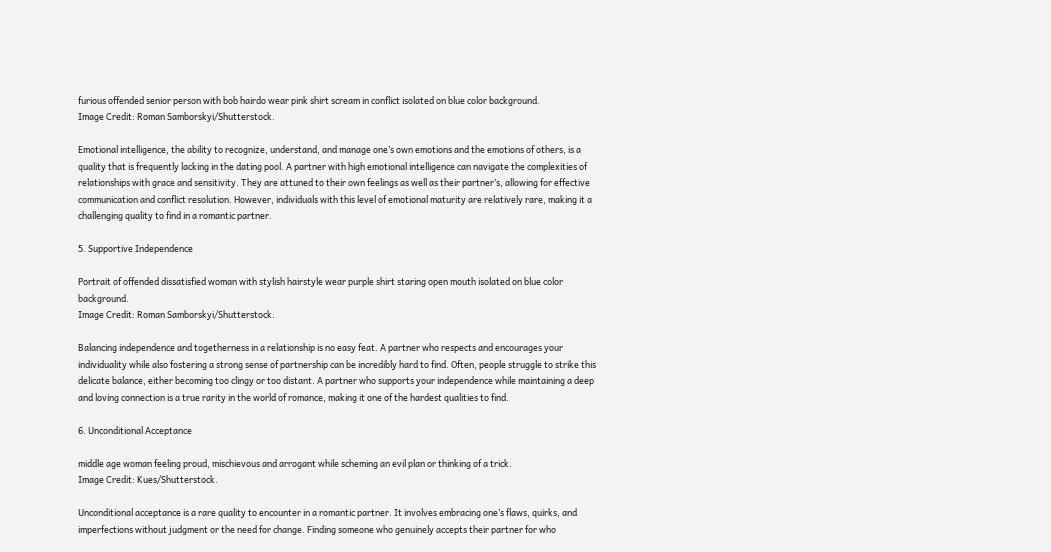furious offended senior person with bob hairdo wear pink shirt scream in conflict isolated on blue color background.
Image Credit: Roman Samborskyi/Shutterstock.

Emotional intelligence, the ability to recognize, understand, and manage one’s own emotions and the emotions of others, is a quality that is frequently lacking in the dating pool. A partner with high emotional intelligence can navigate the complexities of relationships with grace and sensitivity. They are attuned to their own feelings as well as their partner’s, allowing for effective communication and conflict resolution. However, individuals with this level of emotional maturity are relatively rare, making it a challenging quality to find in a romantic partner.

5. Supportive Independence

Portrait of offended dissatisfied woman with stylish hairstyle wear purple shirt staring open mouth isolated on blue color background.
Image Credit: Roman Samborskyi/Shutterstock.

Balancing independence and togetherness in a relationship is no easy feat. A partner who respects and encourages your individuality while also fostering a strong sense of partnership can be incredibly hard to find. Often, people struggle to strike this delicate balance, either becoming too clingy or too distant. A partner who supports your independence while maintaining a deep and loving connection is a true rarity in the world of romance, making it one of the hardest qualities to find.

6. Unconditional Acceptance

middle age woman feeling proud, mischievous and arrogant while scheming an evil plan or thinking of a trick.
Image Credit: Kues/Shutterstock.

Unconditional acceptance is a rare quality to encounter in a romantic partner. It involves embracing one’s flaws, quirks, and imperfections without judgment or the need for change. Finding someone who genuinely accepts their partner for who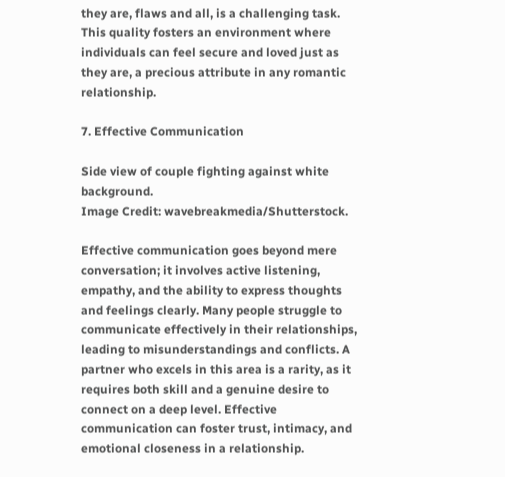they are, flaws and all, is a challenging task. This quality fosters an environment where individuals can feel secure and loved just as they are, a precious attribute in any romantic relationship.

7. Effective Communication

Side view of couple fighting against white background.
Image Credit: wavebreakmedia/Shutterstock.

Effective communication goes beyond mere conversation; it involves active listening, empathy, and the ability to express thoughts and feelings clearly. Many people struggle to communicate effectively in their relationships, leading to misunderstandings and conflicts. A partner who excels in this area is a rarity, as it requires both skill and a genuine desire to connect on a deep level. Effective communication can foster trust, intimacy, and emotional closeness in a relationship.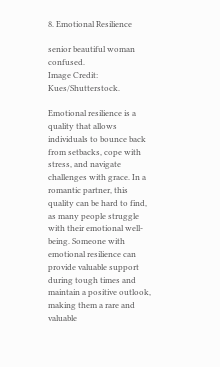8. Emotional Resilience

senior beautiful woman confused.
Image Credit: Kues/Shutterstock.

Emotional resilience is a quality that allows individuals to bounce back from setbacks, cope with stress, and navigate challenges with grace. In a romantic partner, this quality can be hard to find, as many people struggle with their emotional well-being. Someone with emotional resilience can provide valuable support during tough times and maintain a positive outlook, making them a rare and valuable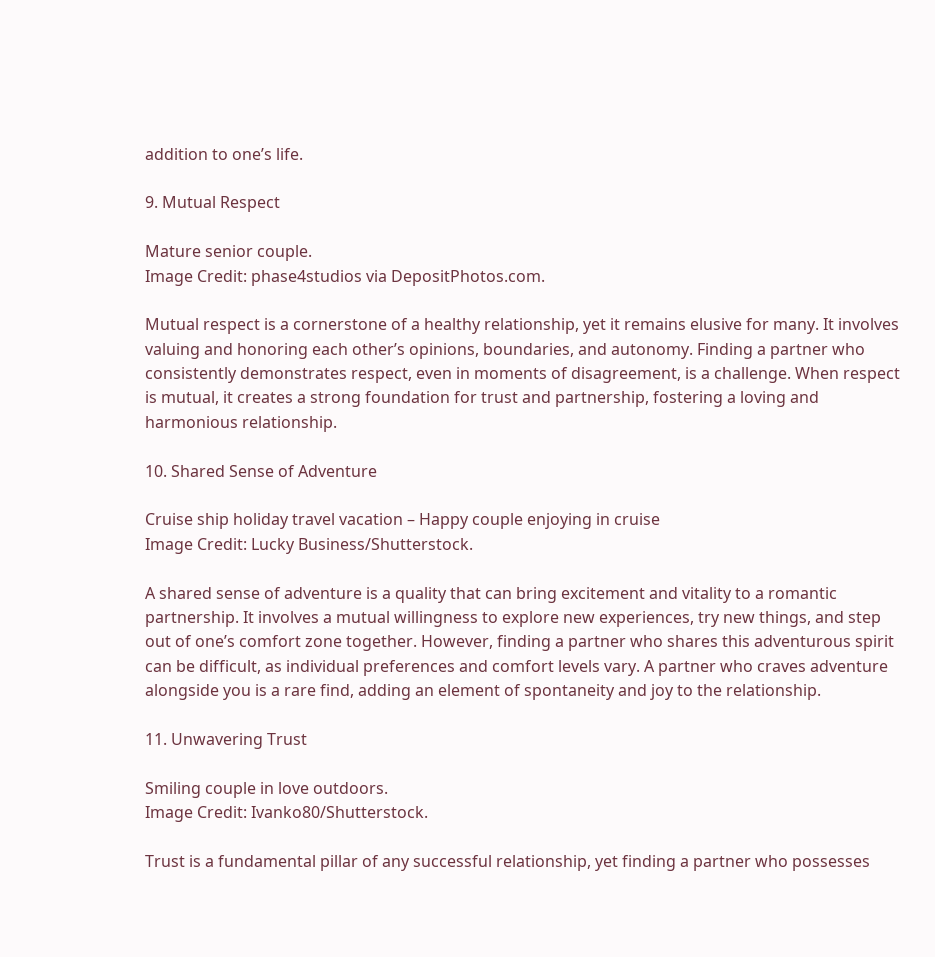addition to one’s life.

9. Mutual Respect

Mature senior couple.
Image Credit: phase4studios via DepositPhotos.com.

Mutual respect is a cornerstone of a healthy relationship, yet it remains elusive for many. It involves valuing and honoring each other’s opinions, boundaries, and autonomy. Finding a partner who consistently demonstrates respect, even in moments of disagreement, is a challenge. When respect is mutual, it creates a strong foundation for trust and partnership, fostering a loving and harmonious relationship.

10. Shared Sense of Adventure

Cruise ship holiday travel vacation – Happy couple enjoying in cruise
Image Credit: Lucky Business/Shutterstock.

A shared sense of adventure is a quality that can bring excitement and vitality to a romantic partnership. It involves a mutual willingness to explore new experiences, try new things, and step out of one’s comfort zone together. However, finding a partner who shares this adventurous spirit can be difficult, as individual preferences and comfort levels vary. A partner who craves adventure alongside you is a rare find, adding an element of spontaneity and joy to the relationship.

11. Unwavering Trust

Smiling couple in love outdoors.
Image Credit: Ivanko80/Shutterstock.

Trust is a fundamental pillar of any successful relationship, yet finding a partner who possesses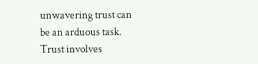unwavering trust can be an arduous task. Trust involves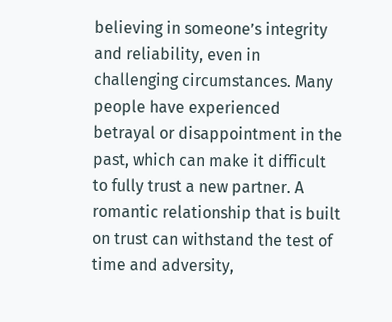believing in someone’s integrity and reliability, even in challenging circumstances. Many people have experienced betrayal or disappointment in the past, which can make it difficult to fully trust a new partner. A romantic relationship that is built on trust can withstand the test of time and adversity,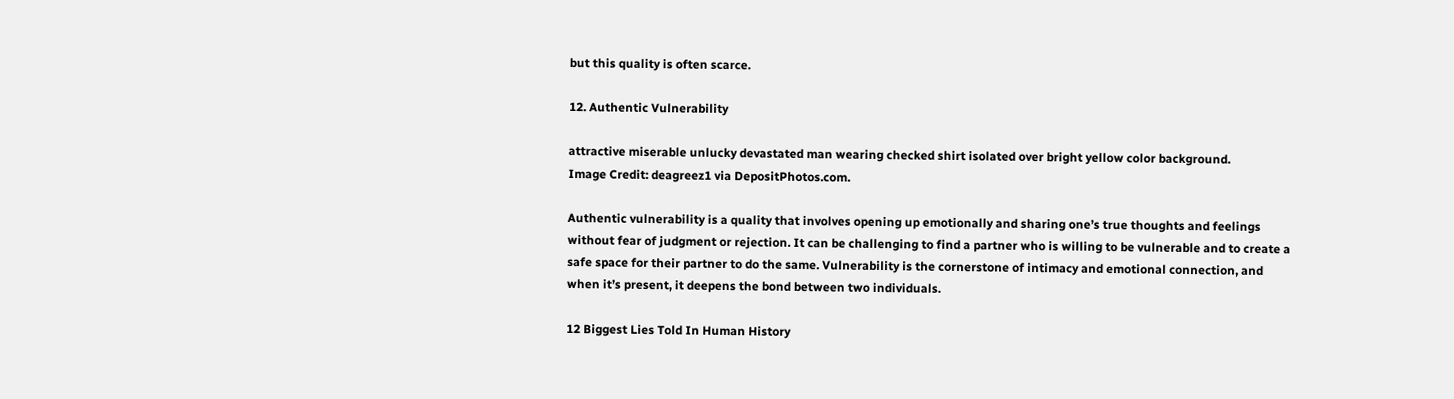but this quality is often scarce.

12. Authentic Vulnerability

attractive miserable unlucky devastated man wearing checked shirt isolated over bright yellow color background.
Image Credit: deagreez1 via DepositPhotos.com.

Authentic vulnerability is a quality that involves opening up emotionally and sharing one’s true thoughts and feelings without fear of judgment or rejection. It can be challenging to find a partner who is willing to be vulnerable and to create a safe space for their partner to do the same. Vulnerability is the cornerstone of intimacy and emotional connection, and when it’s present, it deepens the bond between two individuals.

12 Biggest Lies Told In Human History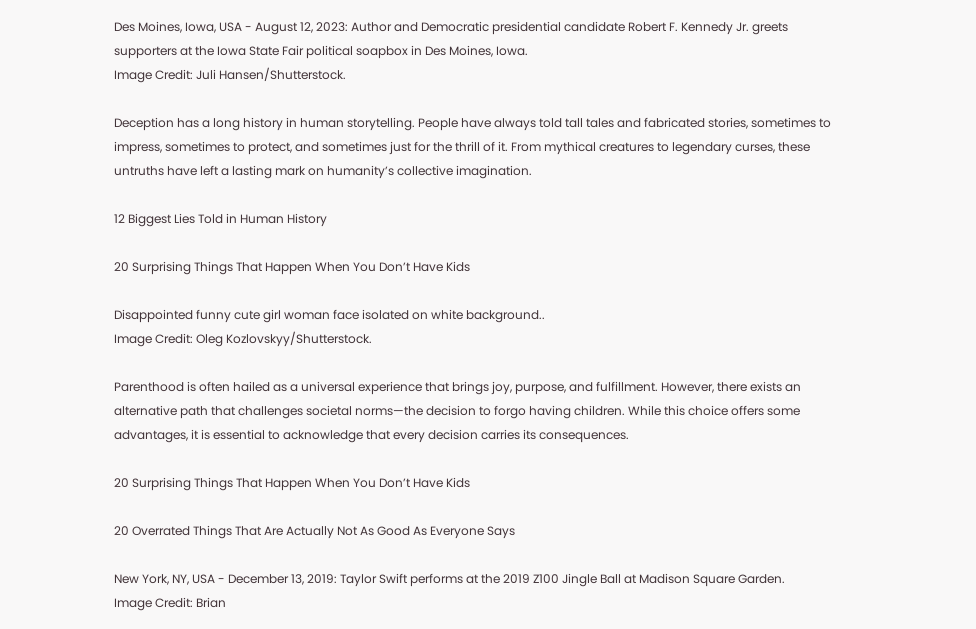Des Moines, Iowa, USA - August 12, 2023: Author and Democratic presidential candidate Robert F. Kennedy Jr. greets supporters at the Iowa State Fair political soapbox in Des Moines, Iowa.
Image Credit: Juli Hansen/Shutterstock.

Deception has a long history in human storytelling. People have always told tall tales and fabricated stories, sometimes to impress, sometimes to protect, and sometimes just for the thrill of it. From mythical creatures to legendary curses, these untruths have left a lasting mark on humanity’s collective imagination.

12 Biggest Lies Told in Human History

20 Surprising Things That Happen When You Don’t Have Kids

Disappointed funny cute girl woman face isolated on white background..
Image Credit: Oleg Kozlovskyy/Shutterstock.

Parenthood is often hailed as a universal experience that brings joy, purpose, and fulfillment. However, there exists an alternative path that challenges societal norms—the decision to forgo having children. While this choice offers some advantages, it is essential to acknowledge that every decision carries its consequences.

20 Surprising Things That Happen When You Don’t Have Kids

20 Overrated Things That Are Actually Not As Good As Everyone Says

New York, NY, USA - December 13, 2019: Taylor Swift performs at the 2019 Z100 Jingle Ball at Madison Square Garden.
Image Credit: Brian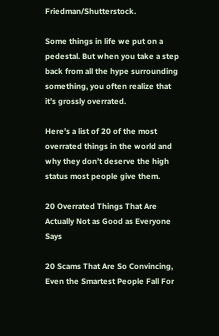Friedman/Shutterstock.

Some things in life we put on a pedestal. But when you take a step back from all the hype surrounding something, you often realize that it’s grossly overrated.

Here’s a list of 20 of the most overrated things in the world and why they don’t deserve the high status most people give them.

20 Overrated Things That Are Actually Not as Good as Everyone Says

20 Scams That Are So Convincing, Even the Smartest People Fall For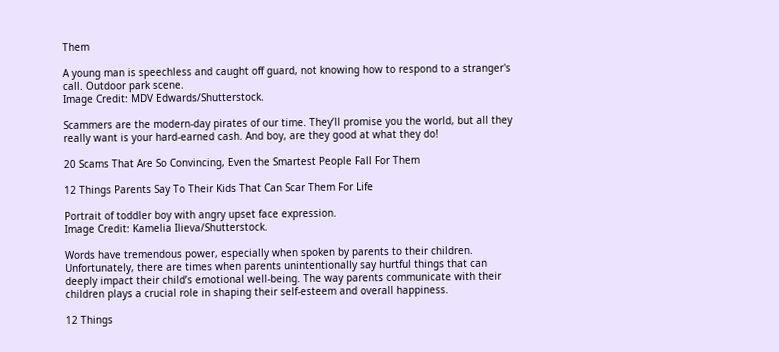Them

A young man is speechless and caught off guard, not knowing how to respond to a stranger's call. Outdoor park scene.
Image Credit: MDV Edwards/Shutterstock.

Scammers are the modern-day pirates of our time. They’ll promise you the world, but all they really want is your hard-earned cash. And boy, are they good at what they do!

20 Scams That Are So Convincing, Even the Smartest People Fall For Them

12 Things Parents Say To Their Kids That Can Scar Them For Life

Portrait of toddler boy with angry upset face expression.
Image Credit: Kamelia Ilieva/Shutterstock.

Words have tremendous power, especially when spoken by parents to their children. Unfortunately, there are times when parents unintentionally say hurtful things that can deeply impact their child’s emotional well-being. The way parents communicate with their children plays a crucial role in shaping their self-esteem and overall happiness.

12 Things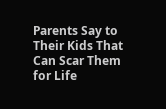Parents Say to Their Kids That Can Scar Them for Life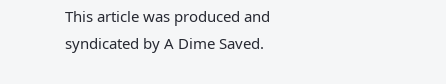This article was produced and syndicated by A Dime Saved.